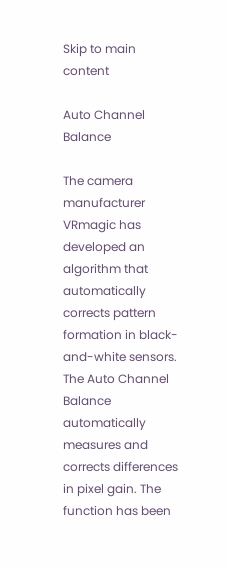Skip to main content

Auto Channel Balance

The camera manufacturer VRmagic has developed an algorithm that automatically corrects pattern formation in black-and-white sensors. The Auto Channel Balance automatically measures and corrects differences in pixel gain. The function has been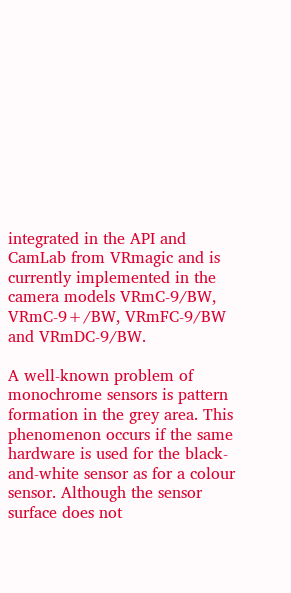integrated in the API and CamLab from VRmagic and is currently implemented in the camera models VRmC-9/BW, VRmC-9+/BW, VRmFC-9/BW and VRmDC-9/BW.

A well-known problem of monochrome sensors is pattern formation in the grey area. This phenomenon occurs if the same hardware is used for the black-and-white sensor as for a colour sensor. Although the sensor surface does not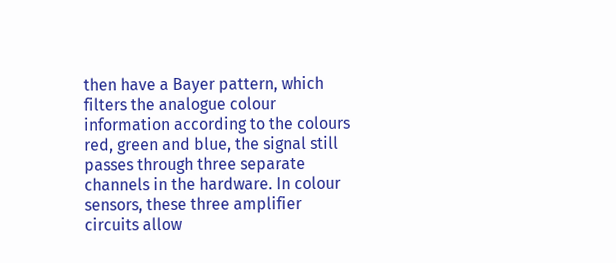then have a Bayer pattern, which filters the analogue colour information according to the colours red, green and blue, the signal still passes through three separate channels in the hardware. In colour sensors, these three amplifier circuits allow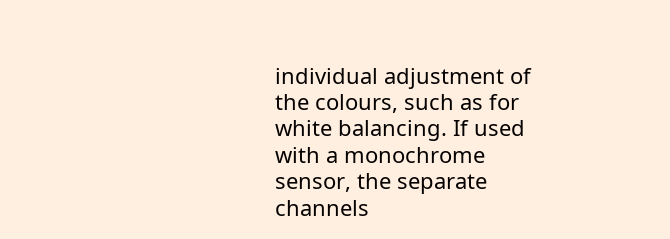individual adjustment of the colours, such as for white balancing. If used with a monochrome sensor, the separate channels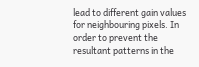lead to different gain values for neighbouring pixels. In order to prevent the resultant patterns in the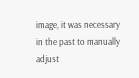image, it was necessary in the past to manually adjust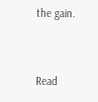the gain.


Read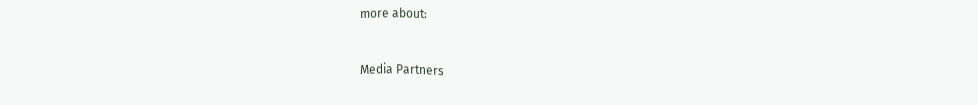more about:


Media Partners